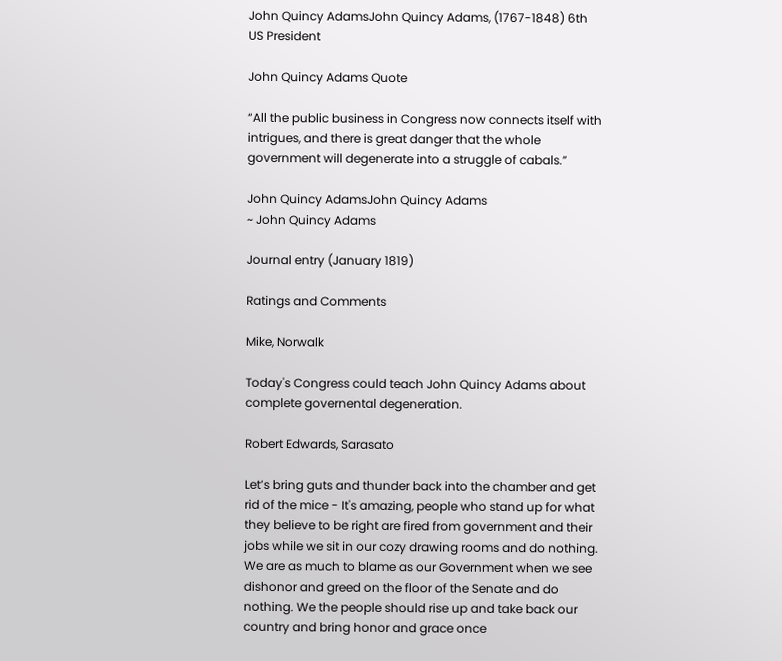John Quincy AdamsJohn Quincy Adams, (1767-1848) 6th US President

John Quincy Adams Quote

“All the public business in Congress now connects itself with intrigues, and there is great danger that the whole government will degenerate into a struggle of cabals.”

John Quincy AdamsJohn Quincy Adams
~ John Quincy Adams

Journal entry (January 1819)

Ratings and Comments

Mike, Norwalk

Today's Congress could teach John Quincy Adams about complete governental degeneration.

Robert Edwards, Sarasato

Let’s bring guts and thunder back into the chamber and get rid of the mice - It's amazing, people who stand up for what they believe to be right are fired from government and their jobs while we sit in our cozy drawing rooms and do nothing. We are as much to blame as our Government when we see dishonor and greed on the floor of the Senate and do nothing. We the people should rise up and take back our country and bring honor and grace once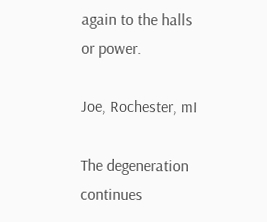again to the halls or power.

Joe, Rochester, mI

The degeneration continues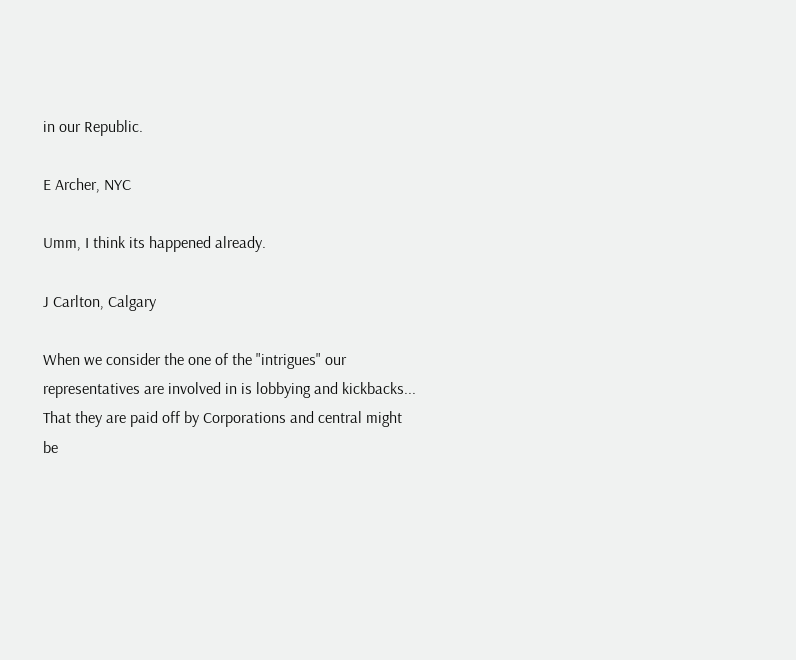in our Republic.

E Archer, NYC

Umm, I think its happened already.

J Carlton, Calgary

When we consider the one of the "intrigues" our representatives are involved in is lobbying and kickbacks... That they are paid off by Corporations and central might be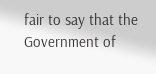fair to say that the Government of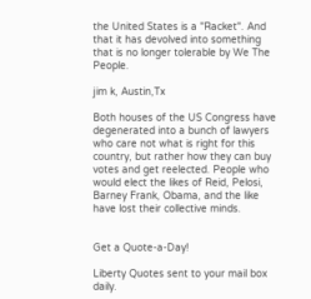the United States is a "Racket". And that it has devolved into something that is no longer tolerable by We The People.

jim k, Austin,Tx

Both houses of the US Congress have degenerated into a bunch of lawyers who care not what is right for this country, but rather how they can buy votes and get reelected. People who would elect the likes of Reid, Pelosi, Barney Frank, Obama, and the like have lost their collective minds.


Get a Quote-a-Day!

Liberty Quotes sent to your mail box daily.